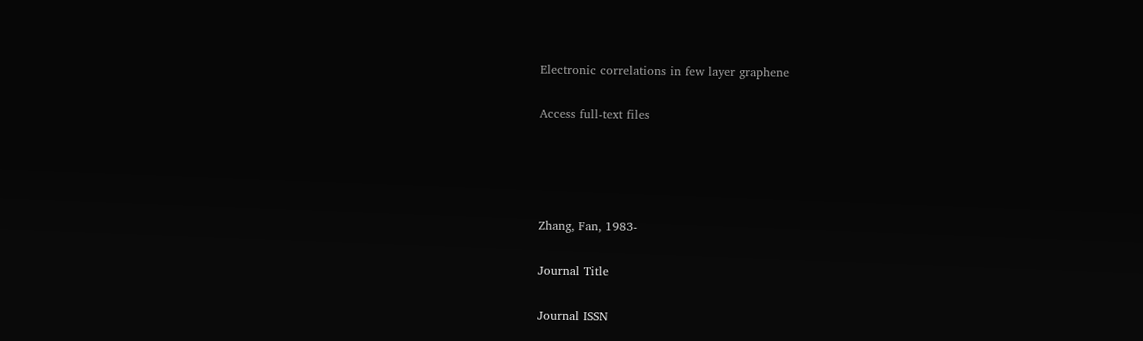Electronic correlations in few layer graphene

Access full-text files




Zhang, Fan, 1983-

Journal Title

Journal ISSN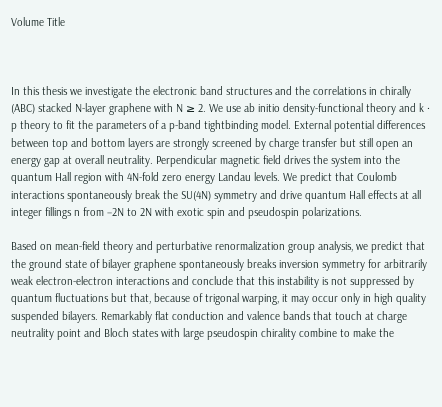Volume Title



In this thesis we investigate the electronic band structures and the correlations in chirally (ABC) stacked N-layer graphene with N ≥ 2. We use ab initio density-functional theory and k · p theory to fit the parameters of a p-band tightbinding model. External potential differences between top and bottom layers are strongly screened by charge transfer but still open an energy gap at overall neutrality. Perpendicular magnetic field drives the system into the quantum Hall region with 4N-fold zero energy Landau levels. We predict that Coulomb interactions spontaneously break the SU(4N) symmetry and drive quantum Hall effects at all integer fillings n from −2N to 2N with exotic spin and pseudospin polarizations.

Based on mean-field theory and perturbative renormalization group analysis, we predict that the ground state of bilayer graphene spontaneously breaks inversion symmetry for arbitrarily weak electron-electron interactions and conclude that this instability is not suppressed by quantum fluctuations but that, because of trigonal warping, it may occur only in high quality suspended bilayers. Remarkably flat conduction and valence bands that touch at charge neutrality point and Bloch states with large pseudospin chirality combine to make the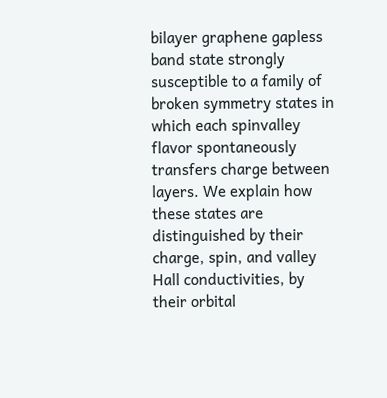bilayer graphene gapless band state strongly susceptible to a family of broken symmetry states in which each spinvalley flavor spontaneously transfers charge between layers. We explain how these states are distinguished by their charge, spin, and valley Hall conductivities, by their orbital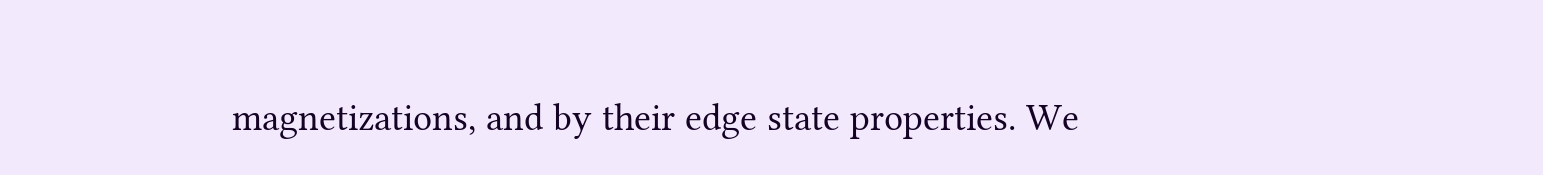magnetizations, and by their edge state properties. We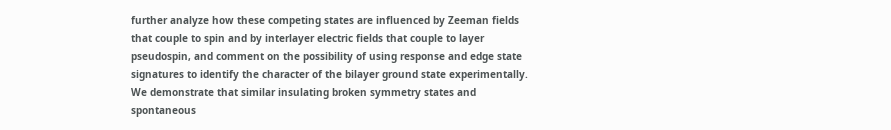further analyze how these competing states are influenced by Zeeman fields that couple to spin and by interlayer electric fields that couple to layer pseudospin, and comment on the possibility of using response and edge state signatures to identify the character of the bilayer ground state experimentally. We demonstrate that similar insulating broken symmetry states and spontaneous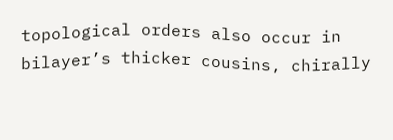topological orders also occur in bilayer’s thicker cousins, chirally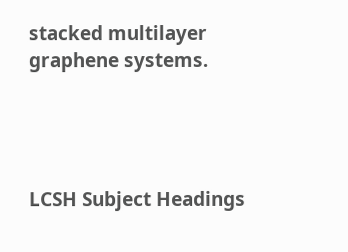stacked multilayer graphene systems.




LCSH Subject Headings